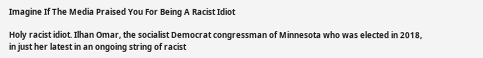Imagine If The Media Praised You For Being A Racist Idiot

Holy racist idiot. Ilhan Omar, the socialist Democrat congressman of Minnesota who was elected in 2018, in just her latest in an ongoing string of racist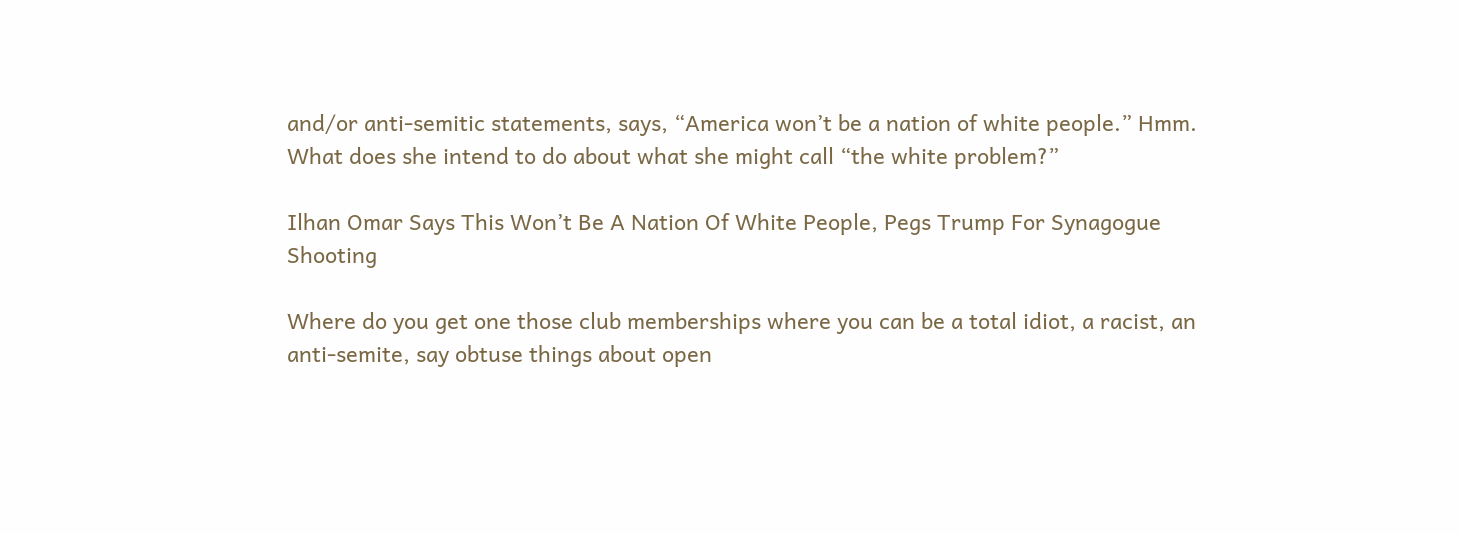and/or anti-semitic statements, says, “America won’t be a nation of white people.” Hmm. What does she intend to do about what she might call “the white problem?”

Ilhan Omar Says This Won’t Be A Nation Of White People, Pegs Trump For Synagogue Shooting

Where do you get one those club memberships where you can be a total idiot, a racist, an anti-semite, say obtuse things about open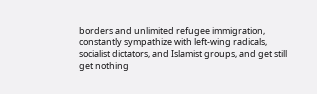borders and unlimited refugee immigration, constantly sympathize with left-wing radicals, socialist dictators, and Islamist groups, and get still get nothing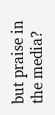but praise in the media?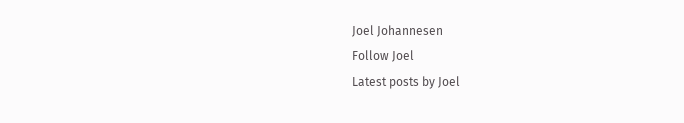Joel Johannesen
Follow Joel
Latest posts by Joel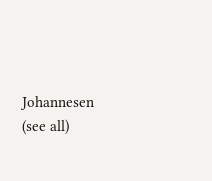Johannesen (see all)